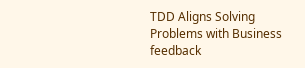TDD Aligns Solving Problems with Business feedback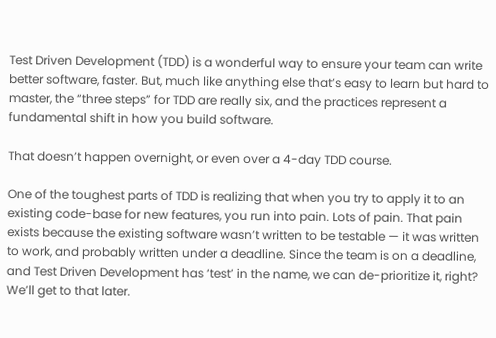Test Driven Development (TDD) is a wonderful way to ensure your team can write better software, faster. But, much like anything else that’s easy to learn but hard to master, the “three steps” for TDD are really six, and the practices represent a fundamental shift in how you build software.

That doesn’t happen overnight, or even over a 4-day TDD course.

One of the toughest parts of TDD is realizing that when you try to apply it to an existing code-base for new features, you run into pain. Lots of pain. That pain exists because the existing software wasn’t written to be testable — it was written to work, and probably written under a deadline. Since the team is on a deadline, and Test Driven Development has ‘test’ in the name, we can de-prioritize it, right? We’ll get to that later.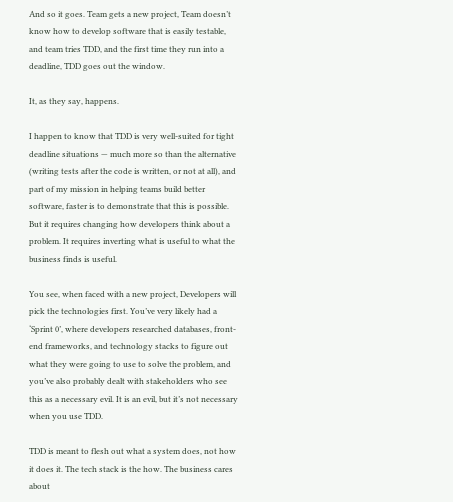And so it goes. Team gets a new project, Team doesn’t know how to develop software that is easily testable, and team tries TDD, and the first time they run into a deadline, TDD goes out the window.

It, as they say, happens.

I happen to know that TDD is very well-suited for tight deadline situations — much more so than the alternative (writing tests after the code is written, or not at all), and part of my mission in helping teams build better software, faster is to demonstrate that this is possible. But it requires changing how developers think about a problem. It requires inverting what is useful to what the business finds is useful.

You see, when faced with a new project, Developers will pick the technologies first. You’ve very likely had a ‘Sprint 0’, where developers researched databases, front-end frameworks, and technology stacks to figure out what they were going to use to solve the problem, and you’ve also probably dealt with stakeholders who see this as a necessary evil. It is an evil, but it’s not necessary when you use TDD.

TDD is meant to flesh out what a system does, not how it does it. The tech stack is the how. The business cares about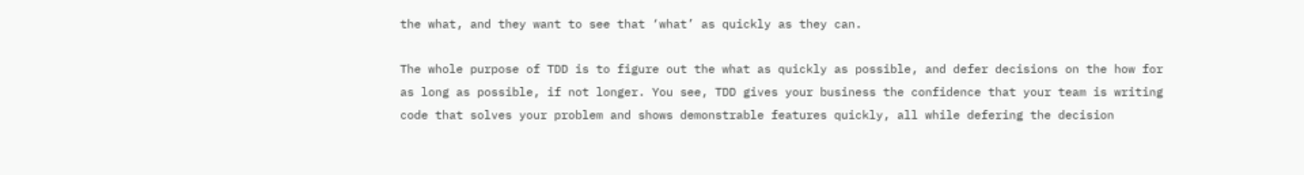the what, and they want to see that ‘what’ as quickly as they can.

The whole purpose of TDD is to figure out the what as quickly as possible, and defer decisions on the how for as long as possible, if not longer. You see, TDD gives your business the confidence that your team is writing code that solves your problem and shows demonstrable features quickly, all while defering the decision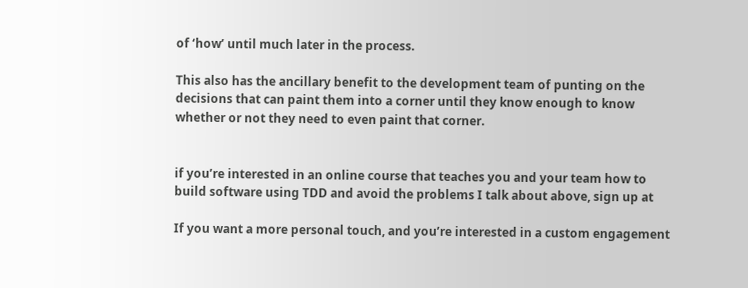of ‘how’ until much later in the process.

This also has the ancillary benefit to the development team of punting on the decisions that can paint them into a corner until they know enough to know whether or not they need to even paint that corner.


if you’re interested in an online course that teaches you and your team how to build software using TDD and avoid the problems I talk about above, sign up at

If you want a more personal touch, and you’re interested in a custom engagement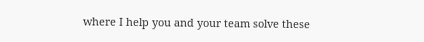where I help you and your team solve these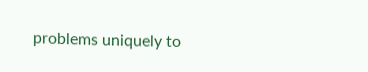problems uniquely to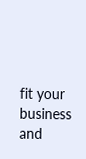fit your business and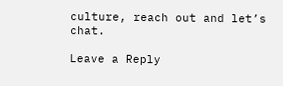culture, reach out and let’s chat.

Leave a Reply